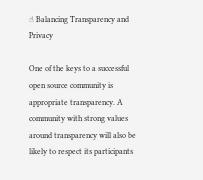☝ Balancing Transparency and Privacy

One of the keys to a successful open source community is appropriate transparency. A community with strong values around transparency will also be likely to respect its participants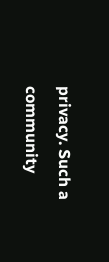privacy. Such a community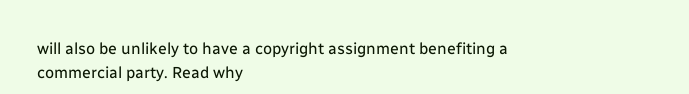will also be unlikely to have a copyright assignment benefiting a commercial party. Read why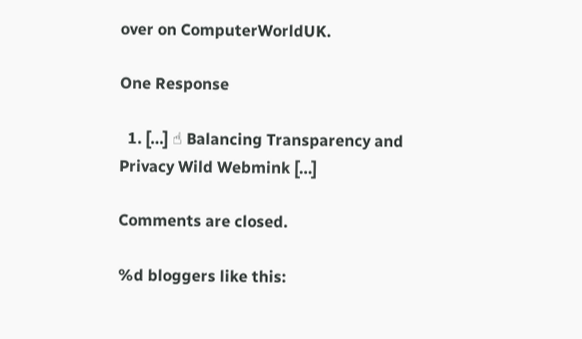over on ComputerWorldUK.

One Response

  1. […] ☝ Balancing Transparency and Privacy Wild Webmink […]

Comments are closed.

%d bloggers like this: